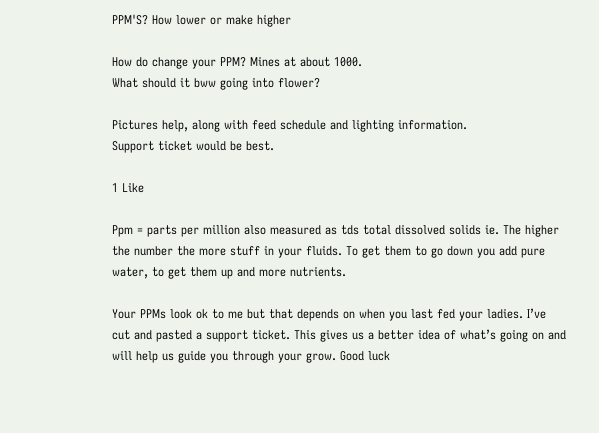PPM'S? How lower or make higher

How do change your PPM? Mines at about 1000.
What should it bww going into flower?

Pictures help, along with feed schedule and lighting information.
Support ticket would be best.

1 Like

Ppm = parts per million also measured as tds total dissolved solids ie. The higher the number the more stuff in your fluids. To get them to go down you add pure water, to get them up and more nutrients.

Your PPMs look ok to me but that depends on when you last fed your ladies. I’ve cut and pasted a support ticket. This gives us a better idea of what’s going on and will help us guide you through your grow. Good luck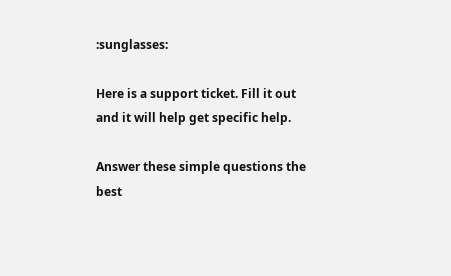:sunglasses:

Here is a support ticket. Fill it out and it will help get specific help.

Answer these simple questions the best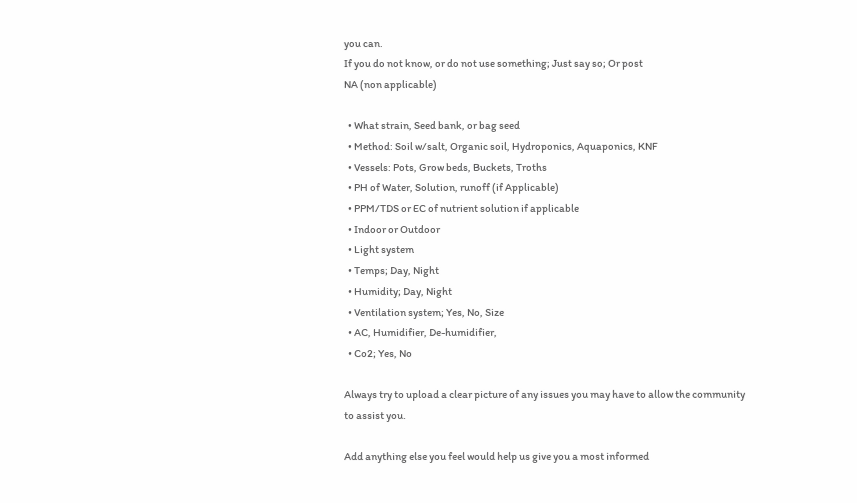you can.
If you do not know, or do not use something; Just say so; Or post
NA (non applicable)

  • What strain, Seed bank, or bag seed
  • Method: Soil w/salt, Organic soil, Hydroponics, Aquaponics, KNF
  • Vessels: Pots, Grow beds, Buckets, Troths
  • PH of Water, Solution, runoff (if Applicable)
  • PPM/TDS or EC of nutrient solution if applicable
  • Indoor or Outdoor
  • Light system
  • Temps; Day, Night
  • Humidity; Day, Night
  • Ventilation system; Yes, No, Size
  • AC, Humidifier, De-humidifier,
  • Co2; Yes, No

Always try to upload a clear picture of any issues you may have to allow the community to assist you.

Add anything else you feel would help us give you a most informed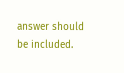answer should be included.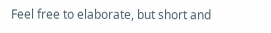Feel free to elaborate, but short and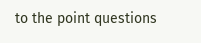to the point questions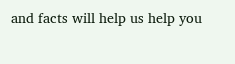and facts will help us help you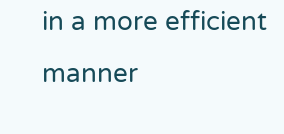in a more efficient manner